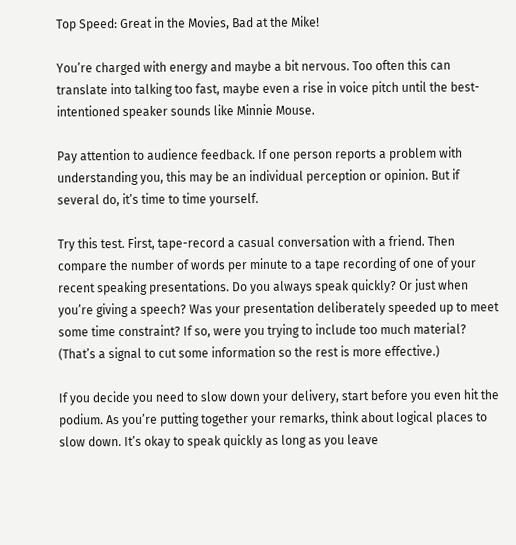Top Speed: Great in the Movies, Bad at the Mike!

You’re charged with energy and maybe a bit nervous. Too often this can translate into talking too fast, maybe even a rise in voice pitch until the best-intentioned speaker sounds like Minnie Mouse.

Pay attention to audience feedback. If one person reports a problem with understanding you, this may be an individual perception or opinion. But if several do, it’s time to time yourself.

Try this test. First, tape-record a casual conversation with a friend. Then compare the number of words per minute to a tape recording of one of your recent speaking presentations. Do you always speak quickly? Or just when you’re giving a speech? Was your presentation deliberately speeded up to meet some time constraint? If so, were you trying to include too much material? (That’s a signal to cut some information so the rest is more effective.)

If you decide you need to slow down your delivery, start before you even hit the podium. As you’re putting together your remarks, think about logical places to slow down. It’s okay to speak quickly as long as you leave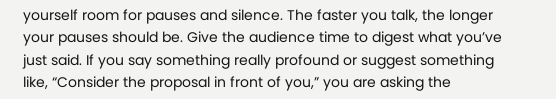yourself room for pauses and silence. The faster you talk, the longer your pauses should be. Give the audience time to digest what you’ve just said. If you say something really profound or suggest something like, “Consider the proposal in front of you,” you are asking the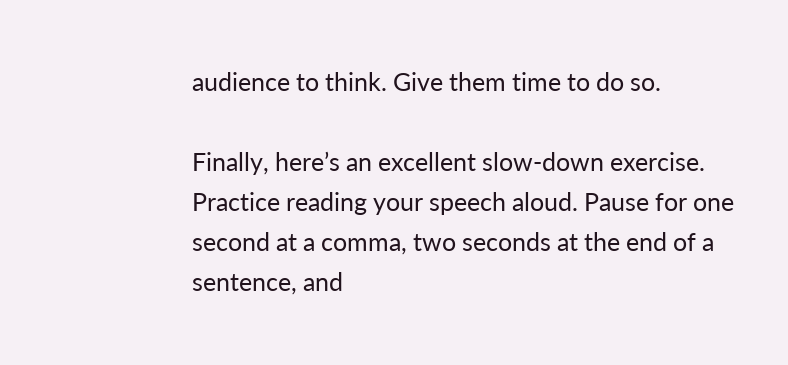audience to think. Give them time to do so.

Finally, here’s an excellent slow-down exercise. Practice reading your speech aloud. Pause for one second at a comma, two seconds at the end of a sentence, and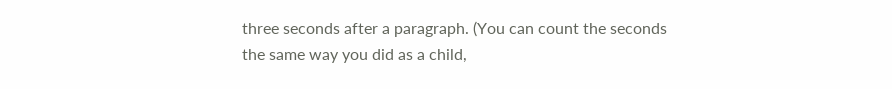three seconds after a paragraph. (You can count the seconds the same way you did as a child,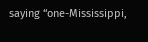saying “one-Mississippi,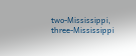two-Mississippi, three-Mississippi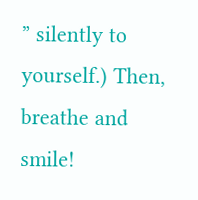” silently to yourself.) Then, breathe and smile!